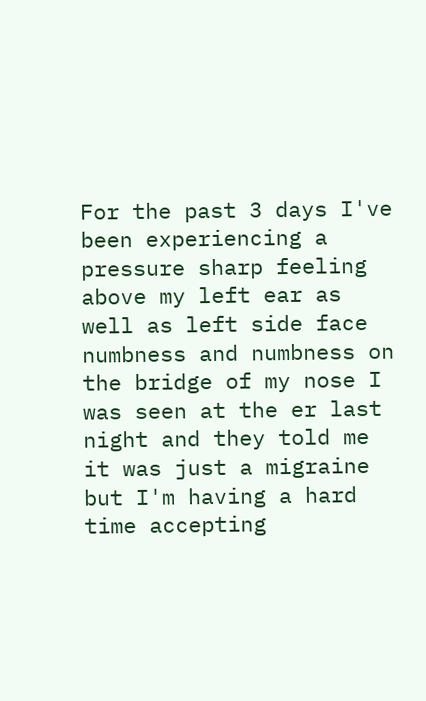For the past 3 days I've been experiencing a pressure sharp feeling above my left ear as well as left side face numbness and numbness on the bridge of my nose I was seen at the er last night and they told me it was just a migraine but I'm having a hard time accepting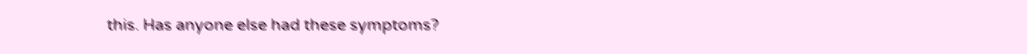this. Has anyone else had these symptoms?